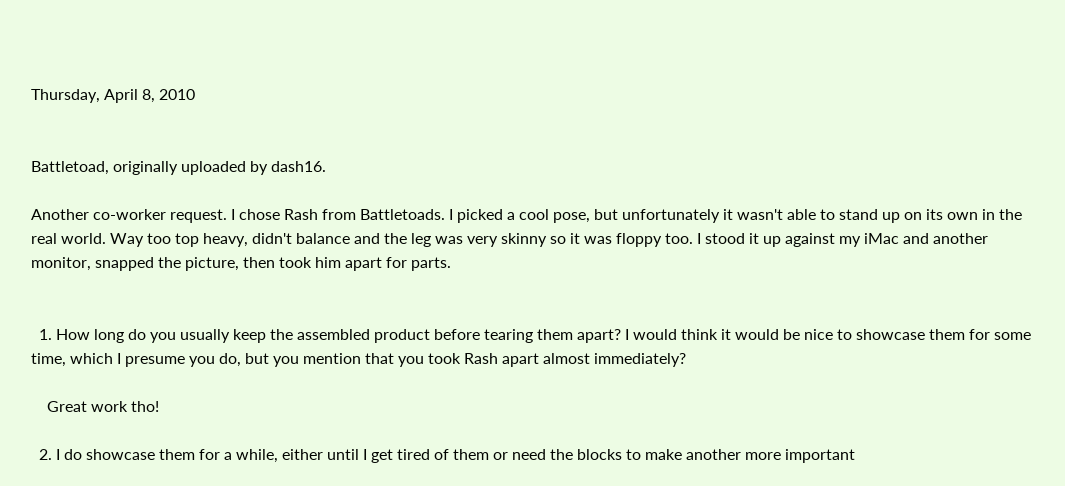Thursday, April 8, 2010


Battletoad, originally uploaded by dash16.

Another co-worker request. I chose Rash from Battletoads. I picked a cool pose, but unfortunately it wasn't able to stand up on its own in the real world. Way too top heavy, didn't balance and the leg was very skinny so it was floppy too. I stood it up against my iMac and another monitor, snapped the picture, then took him apart for parts.


  1. How long do you usually keep the assembled product before tearing them apart? I would think it would be nice to showcase them for some time, which I presume you do, but you mention that you took Rash apart almost immediately?

    Great work tho!

  2. I do showcase them for a while, either until I get tired of them or need the blocks to make another more important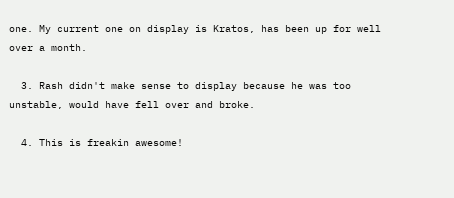one. My current one on display is Kratos, has been up for well over a month.

  3. Rash didn't make sense to display because he was too unstable, would have fell over and broke.

  4. This is freakin awesome!